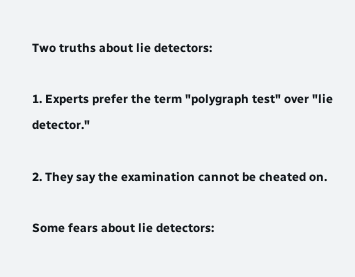Two truths about lie detectors:

1. Experts prefer the term "polygraph test" over "lie detector."

2. They say the examination cannot be cheated on.

Some fears about lie detectors: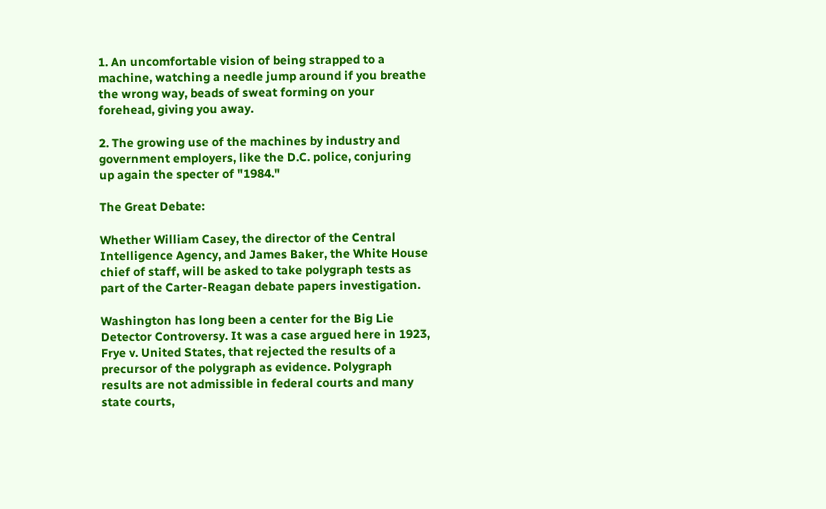1. An uncomfortable vision of being strapped to a machine, watching a needle jump around if you breathe the wrong way, beads of sweat forming on your forehead, giving you away.

2. The growing use of the machines by industry and government employers, like the D.C. police, conjuring up again the specter of "1984."

The Great Debate:

Whether William Casey, the director of the Central Intelligence Agency, and James Baker, the White House chief of staff, will be asked to take polygraph tests as part of the Carter-Reagan debate papers investigation.

Washington has long been a center for the Big Lie Detector Controversy. It was a case argued here in 1923, Frye v. United States, that rejected the results of a precursor of the polygraph as evidence. Polygraph results are not admissible in federal courts and many state courts,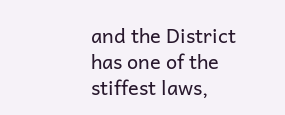and the District has one of the stiffest laws,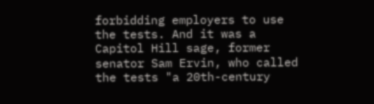forbidding employers to use the tests. And it was a Capitol Hill sage, former senator Sam Ervin, who called the tests "a 20th-century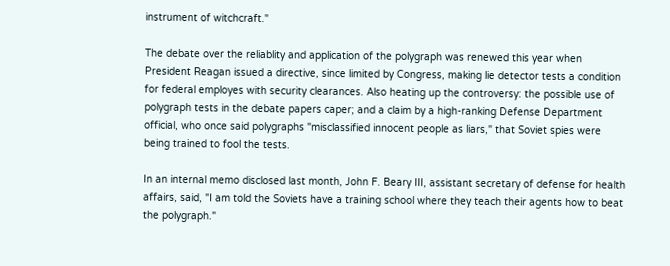instrument of witchcraft."

The debate over the reliablity and application of the polygraph was renewed this year when President Reagan issued a directive, since limited by Congress, making lie detector tests a condition for federal employes with security clearances. Also heating up the controversy: the possible use of polygraph tests in the debate papers caper; and a claim by a high-ranking Defense Department official, who once said polygraphs "misclassified innocent people as liars," that Soviet spies were being trained to fool the tests.

In an internal memo disclosed last month, John F. Beary III, assistant secretary of defense for health affairs, said, "I am told the Soviets have a training school where they teach their agents how to beat the polygraph."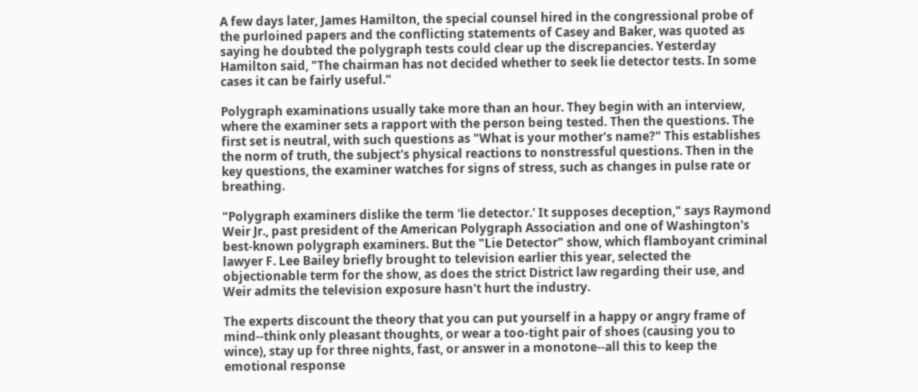A few days later, James Hamilton, the special counsel hired in the congressional probe of the purloined papers and the conflicting statements of Casey and Baker, was quoted as saying he doubted the polygraph tests could clear up the discrepancies. Yesterday Hamilton said, "The chairman has not decided whether to seek lie detector tests. In some cases it can be fairly useful."

Polygraph examinations usually take more than an hour. They begin with an interview, where the examiner sets a rapport with the person being tested. Then the questions. The first set is neutral, with such questions as "What is your mother's name?" This establishes the norm of truth, the subject's physical reactions to nonstressful questions. Then in the key questions, the examiner watches for signs of stress, such as changes in pulse rate or breathing.

"Polygraph examiners dislike the term 'lie detector.' It supposes deception," says Raymond Weir Jr., past president of the American Polygraph Association and one of Washington's best-known polygraph examiners. But the "Lie Detector" show, which flamboyant criminal lawyer F. Lee Bailey briefly brought to television earlier this year, selected the objectionable term for the show, as does the strict District law regarding their use, and Weir admits the television exposure hasn't hurt the industry.

The experts discount the theory that you can put yourself in a happy or angry frame of mind--think only pleasant thoughts, or wear a too-tight pair of shoes (causing you to wince), stay up for three nights, fast, or answer in a monotone--all this to keep the emotional response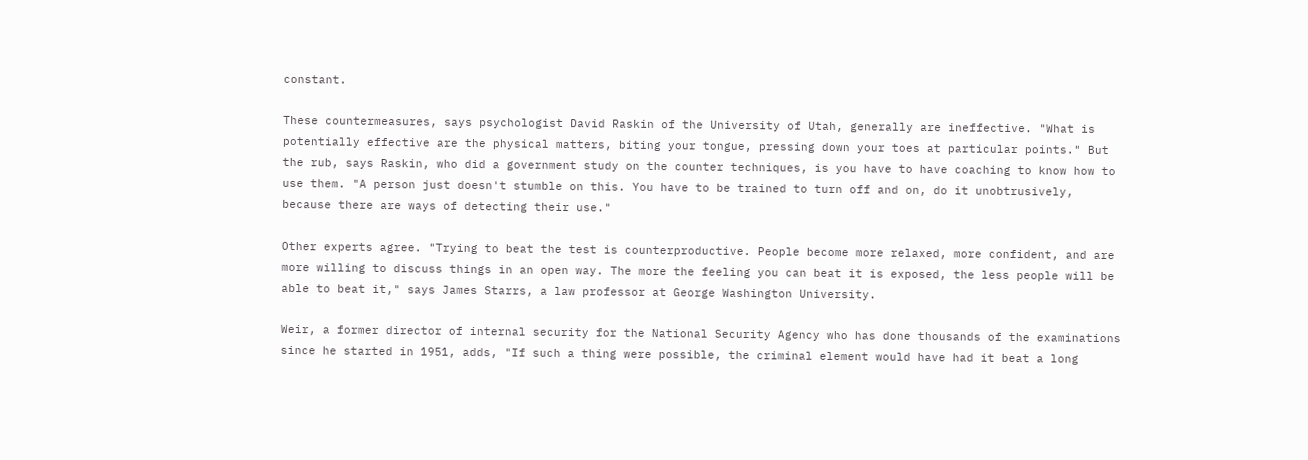constant.

These countermeasures, says psychologist David Raskin of the University of Utah, generally are ineffective. "What is potentially effective are the physical matters, biting your tongue, pressing down your toes at particular points." But the rub, says Raskin, who did a government study on the counter techniques, is you have to have coaching to know how to use them. "A person just doesn't stumble on this. You have to be trained to turn off and on, do it unobtrusively, because there are ways of detecting their use."

Other experts agree. "Trying to beat the test is counterproductive. People become more relaxed, more confident, and are more willing to discuss things in an open way. The more the feeling you can beat it is exposed, the less people will be able to beat it," says James Starrs, a law professor at George Washington University.

Weir, a former director of internal security for the National Security Agency who has done thousands of the examinations since he started in 1951, adds, "If such a thing were possible, the criminal element would have had it beat a long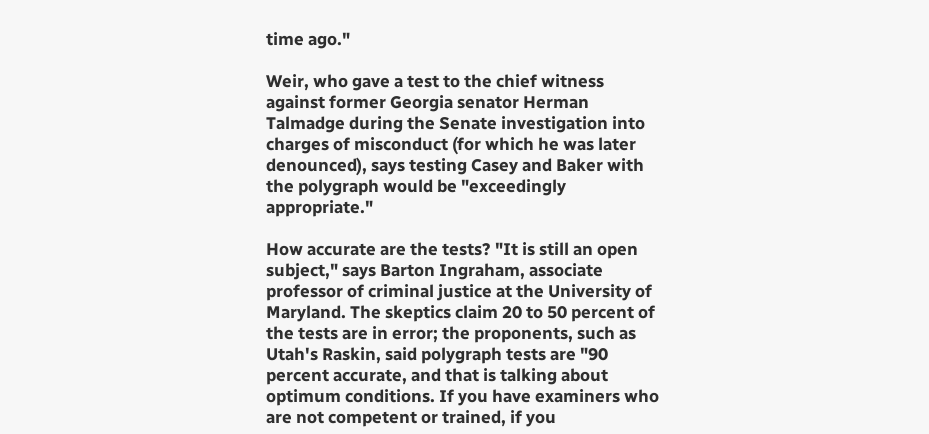time ago."

Weir, who gave a test to the chief witness against former Georgia senator Herman Talmadge during the Senate investigation into charges of misconduct (for which he was later denounced), says testing Casey and Baker with the polygraph would be "exceedingly appropriate."

How accurate are the tests? "It is still an open subject," says Barton Ingraham, associate professor of criminal justice at the University of Maryland. The skeptics claim 20 to 50 percent of the tests are in error; the proponents, such as Utah's Raskin, said polygraph tests are "90 percent accurate, and that is talking about optimum conditions. If you have examiners who are not competent or trained, if you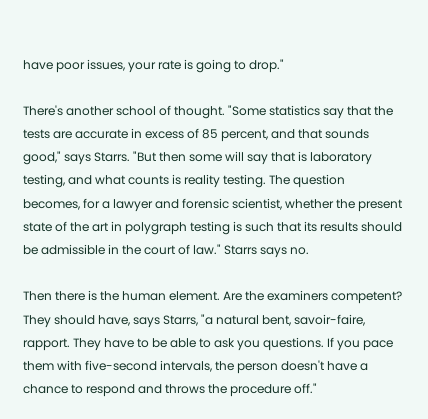have poor issues, your rate is going to drop."

There's another school of thought. "Some statistics say that the tests are accurate in excess of 85 percent, and that sounds good," says Starrs. "But then some will say that is laboratory testing, and what counts is reality testing. The question becomes, for a lawyer and forensic scientist, whether the present state of the art in polygraph testing is such that its results should be admissible in the court of law." Starrs says no.

Then there is the human element. Are the examiners competent? They should have, says Starrs, "a natural bent, savoir-faire, rapport. They have to be able to ask you questions. If you pace them with five-second intervals, the person doesn't have a chance to respond and throws the procedure off."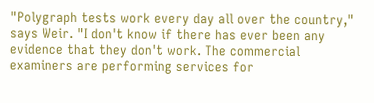"Polygraph tests work every day all over the country," says Weir. "I don't know if there has ever been any evidence that they don't work. The commercial examiners are performing services for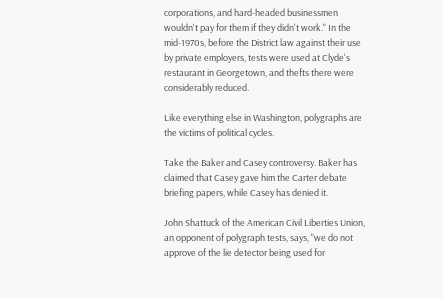corporations, and hard-headed businessmen wouldn't pay for them if they didn't work." In the mid-1970s, before the District law against their use by private employers, tests were used at Clyde's restaurant in Georgetown, and thefts there were considerably reduced.

Like everything else in Washington, polygraphs are the victims of political cycles.

Take the Baker and Casey controversy. Baker has claimed that Casey gave him the Carter debate briefing papers, while Casey has denied it.

John Shattuck of the American Civil Liberties Union, an opponent of polygraph tests, says, "we do not approve of the lie detector being used for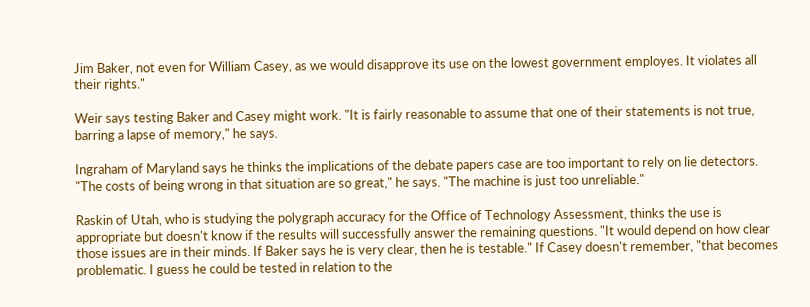Jim Baker, not even for William Casey, as we would disapprove its use on the lowest government employes. It violates all their rights."

Weir says testing Baker and Casey might work. "It is fairly reasonable to assume that one of their statements is not true, barring a lapse of memory," he says.

Ingraham of Maryland says he thinks the implications of the debate papers case are too important to rely on lie detectors. "The costs of being wrong in that situation are so great," he says. "The machine is just too unreliable."

Raskin of Utah, who is studying the polygraph accuracy for the Office of Technology Assessment, thinks the use is appropriate but doesn't know if the results will successfully answer the remaining questions. "It would depend on how clear those issues are in their minds. If Baker says he is very clear, then he is testable." If Casey doesn't remember, "that becomes problematic. I guess he could be tested in relation to the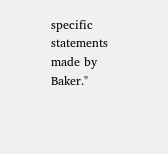specific statements made by Baker."